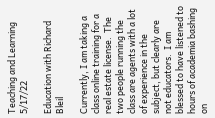Teaching and Learning 5/17/22

Education with Richard Bleil

Currently, I am taking a class online training for a real estate license.  The two people running the class are agents with a lot of experience in the subject, but clearly are not educators.  I am blessed to have listened to hours of academia bashing on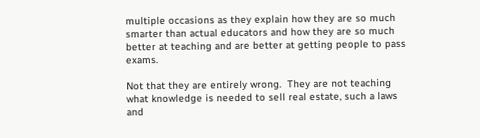multiple occasions as they explain how they are so much smarter than actual educators and how they are so much better at teaching and are better at getting people to pass exams.

Not that they are entirely wrong.  They are not teaching what knowledge is needed to sell real estate, such a laws and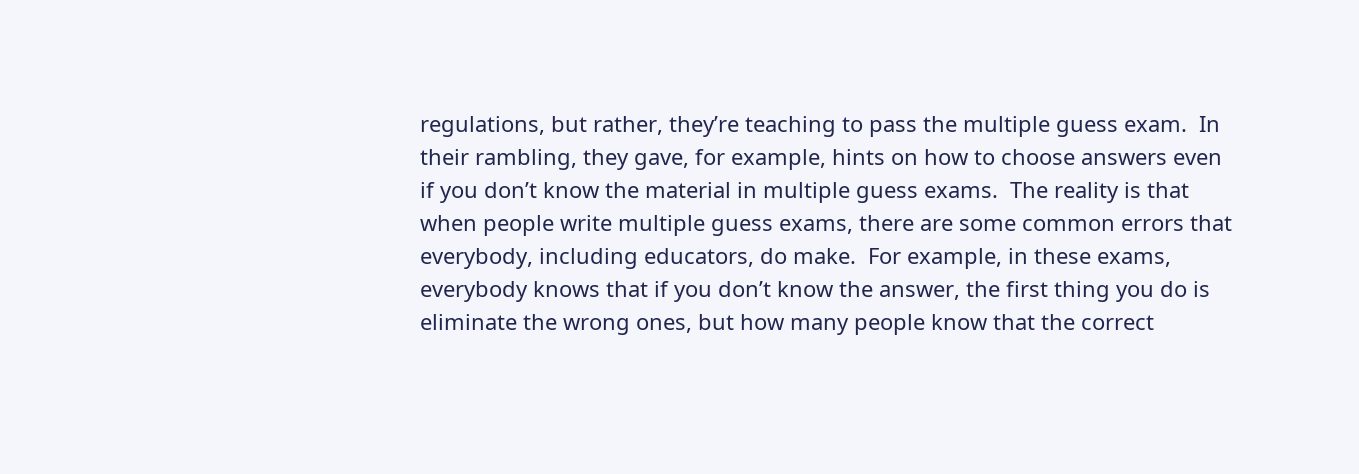regulations, but rather, they’re teaching to pass the multiple guess exam.  In their rambling, they gave, for example, hints on how to choose answers even if you don’t know the material in multiple guess exams.  The reality is that when people write multiple guess exams, there are some common errors that everybody, including educators, do make.  For example, in these exams, everybody knows that if you don’t know the answer, the first thing you do is eliminate the wrong ones, but how many people know that the correct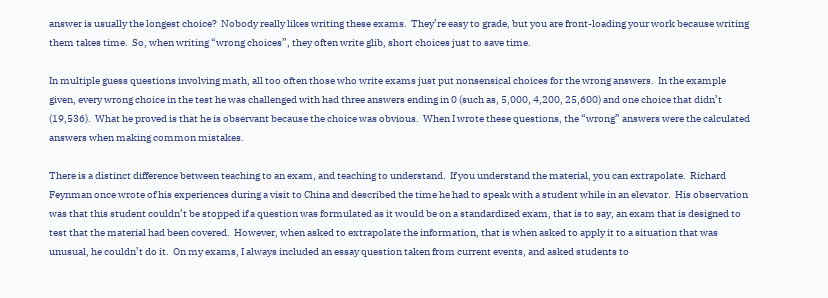answer is usually the longest choice?  Nobody really likes writing these exams.  They’re easy to grade, but you are front-loading your work because writing them takes time.  So, when writing “wrong choices”, they often write glib, short choices just to save time.

In multiple guess questions involving math, all too often those who write exams just put nonsensical choices for the wrong answers.  In the example given, every wrong choice in the test he was challenged with had three answers ending in 0 (such as, 5,000, 4,200, 25,600) and one choice that didn’t (19,536).  What he proved is that he is observant because the choice was obvious.  When I wrote these questions, the “wrong” answers were the calculated answers when making common mistakes.

There is a distinct difference between teaching to an exam, and teaching to understand.  If you understand the material, you can extrapolate.  Richard Feynman once wrote of his experiences during a visit to China and described the time he had to speak with a student while in an elevator.  His observation was that this student couldn’t be stopped if a question was formulated as it would be on a standardized exam, that is to say, an exam that is designed to test that the material had been covered.  However, when asked to extrapolate the information, that is when asked to apply it to a situation that was unusual, he couldn’t do it.  On my exams, I always included an essay question taken from current events, and asked students to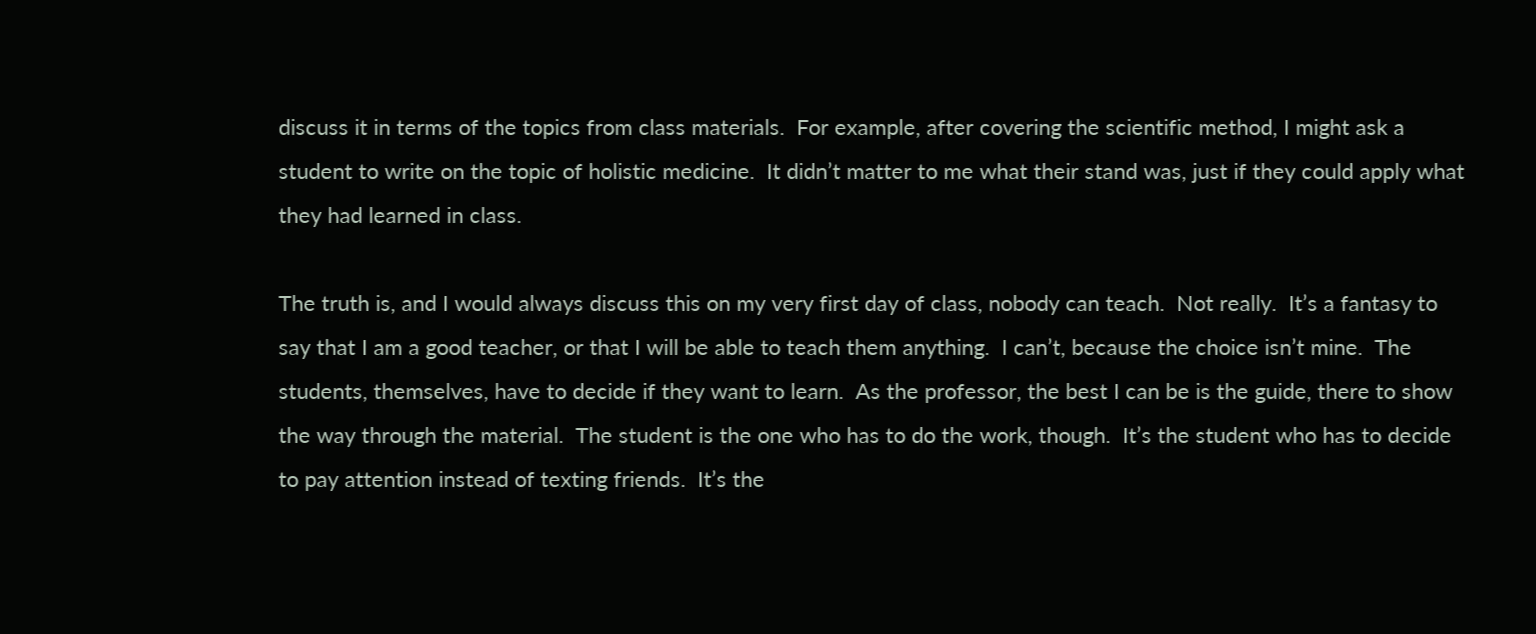discuss it in terms of the topics from class materials.  For example, after covering the scientific method, I might ask a student to write on the topic of holistic medicine.  It didn’t matter to me what their stand was, just if they could apply what they had learned in class.

The truth is, and I would always discuss this on my very first day of class, nobody can teach.  Not really.  It’s a fantasy to say that I am a good teacher, or that I will be able to teach them anything.  I can’t, because the choice isn’t mine.  The students, themselves, have to decide if they want to learn.  As the professor, the best I can be is the guide, there to show the way through the material.  The student is the one who has to do the work, though.  It’s the student who has to decide to pay attention instead of texting friends.  It’s the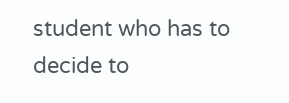student who has to decide to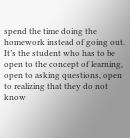spend the time doing the homework instead of going out.  It’s the student who has to be open to the concept of learning, open to asking questions, open to realizing that they do not know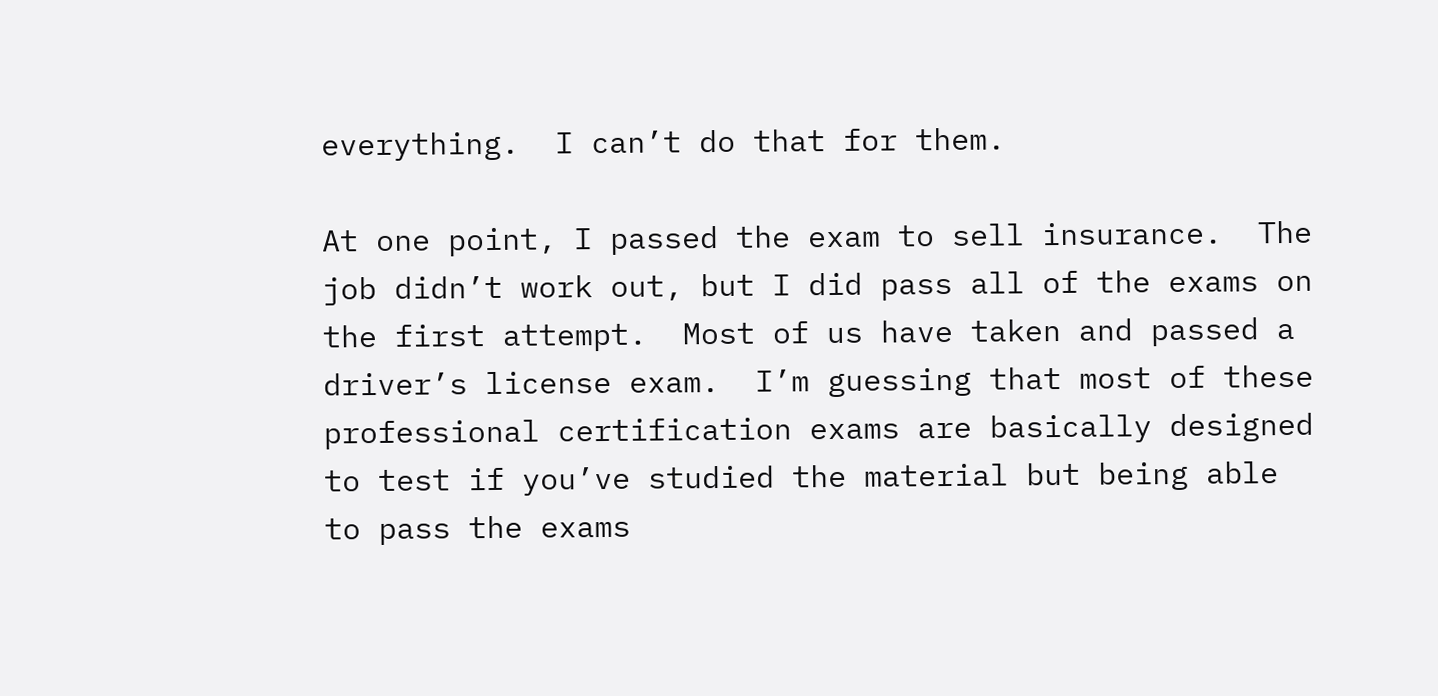everything.  I can’t do that for them.

At one point, I passed the exam to sell insurance.  The job didn’t work out, but I did pass all of the exams on the first attempt.  Most of us have taken and passed a driver’s license exam.  I’m guessing that most of these professional certification exams are basically designed to test if you’ve studied the material but being able to pass the exams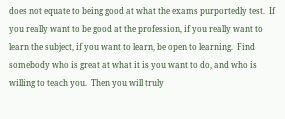does not equate to being good at what the exams purportedly test.  If you really want to be good at the profession, if you really want to learn the subject, if you want to learn, be open to learning.  Find somebody who is great at what it is you want to do, and who is willing to teach you.  Then you will truly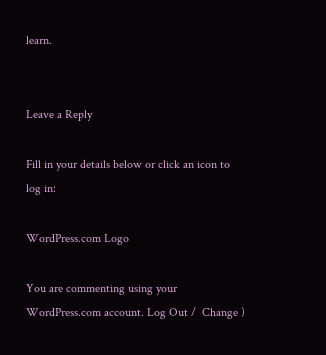learn.


Leave a Reply

Fill in your details below or click an icon to log in:

WordPress.com Logo

You are commenting using your WordPress.com account. Log Out /  Change )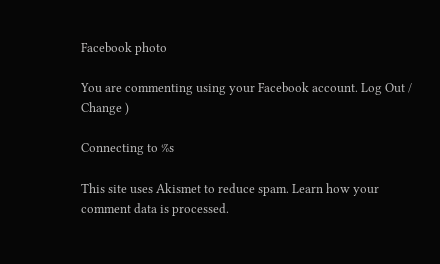Facebook photo

You are commenting using your Facebook account. Log Out /  Change )

Connecting to %s

This site uses Akismet to reduce spam. Learn how your comment data is processed.